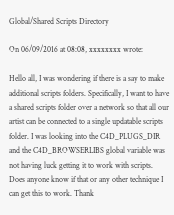Global/Shared Scripts Directory

On 06/09/2016 at 08:08, xxxxxxxx wrote:

Hello all, I was wondering if there is a say to make additional scripts folders. Specifically, I want to have a shared scripts folder over a network so that all our artist can be connected to a single updatable scripts folder. I was looking into the C4D_PLUGS_DIR and the C4D_BROWSERLIBS global variable was not having luck getting it to work with scripts. Does anyone know if that or any other technique I can get this to work. Thank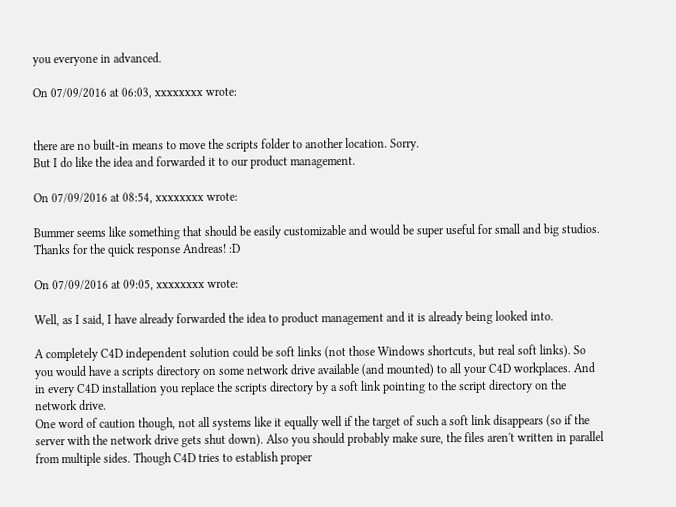you everyone in advanced.

On 07/09/2016 at 06:03, xxxxxxxx wrote:


there are no built-in means to move the scripts folder to another location. Sorry.
But I do like the idea and forwarded it to our product management.

On 07/09/2016 at 08:54, xxxxxxxx wrote:

Bummer seems like something that should be easily customizable and would be super useful for small and big studios. Thanks for the quick response Andreas! :D

On 07/09/2016 at 09:05, xxxxxxxx wrote:

Well, as I said, I have already forwarded the idea to product management and it is already being looked into.

A completely C4D independent solution could be soft links (not those Windows shortcuts, but real soft links). So you would have a scripts directory on some network drive available (and mounted) to all your C4D workplaces. And in every C4D installation you replace the scripts directory by a soft link pointing to the script directory on the network drive.
One word of caution though, not all systems like it equally well if the target of such a soft link disappears (so if the server with the network drive gets shut down). Also you should probably make sure, the files aren't written in parallel from multiple sides. Though C4D tries to establish proper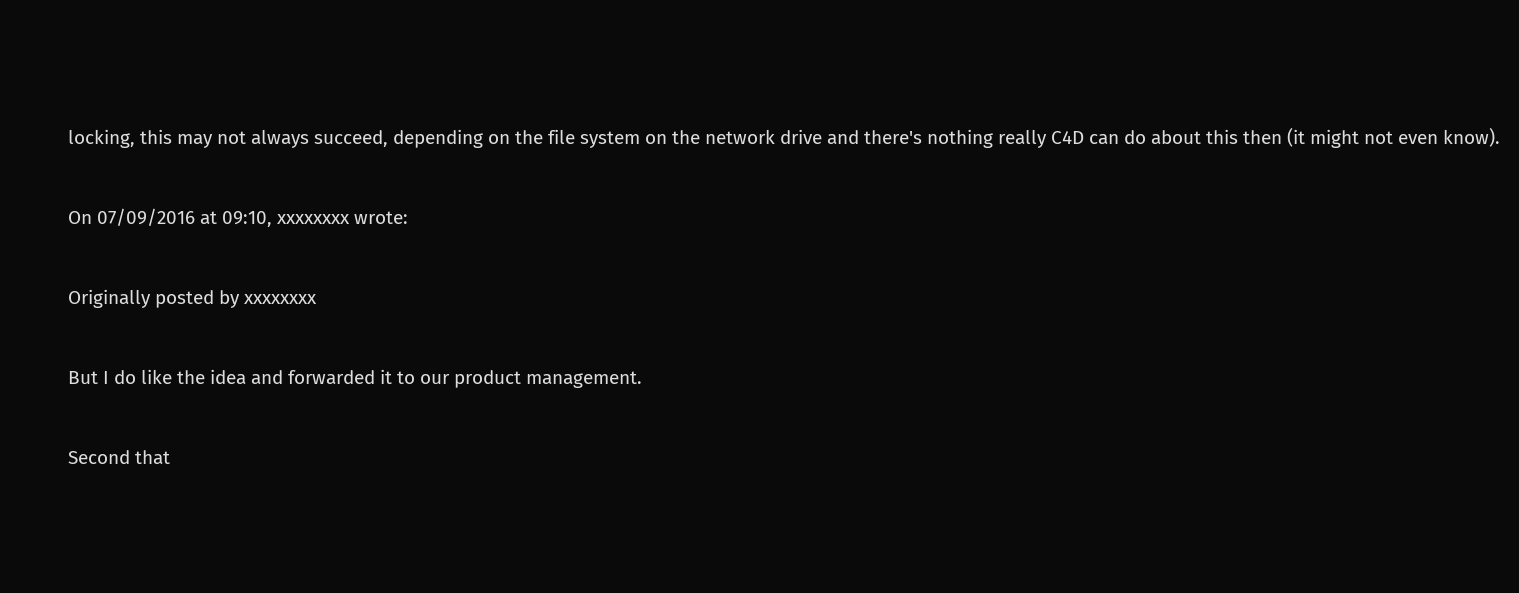locking, this may not always succeed, depending on the file system on the network drive and there's nothing really C4D can do about this then (it might not even know).

On 07/09/2016 at 09:10, xxxxxxxx wrote:

Originally posted by xxxxxxxx

But I do like the idea and forwarded it to our product management.

Second that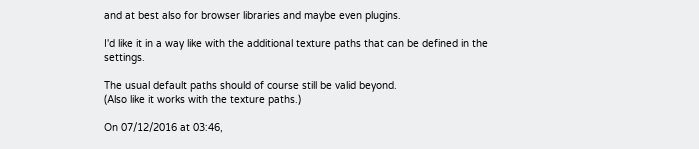and at best also for browser libraries and maybe even plugins.

I'd like it in a way like with the additional texture paths that can be defined in the settings.

The usual default paths should of course still be valid beyond.
(Also like it works with the texture paths.)

On 07/12/2016 at 03:46,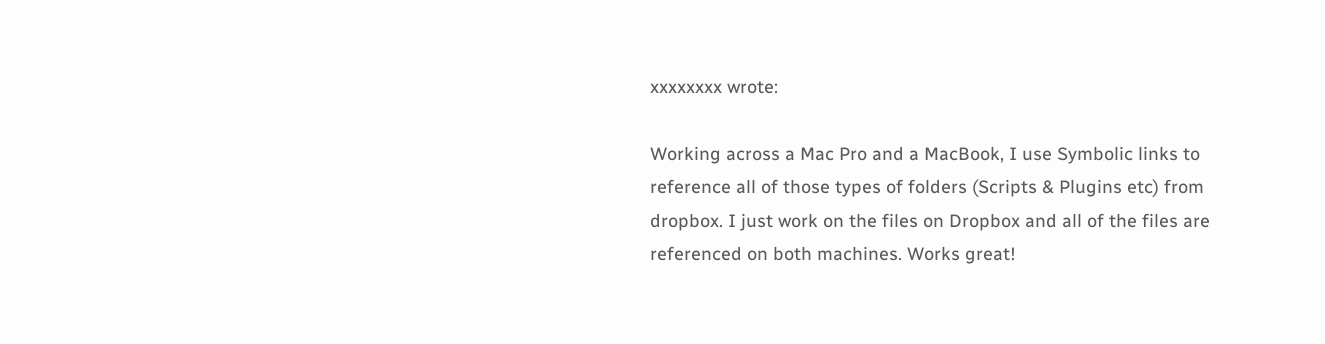xxxxxxxx wrote:

Working across a Mac Pro and a MacBook, I use Symbolic links to reference all of those types of folders (Scripts & Plugins etc) from dropbox. I just work on the files on Dropbox and all of the files are referenced on both machines. Works great!